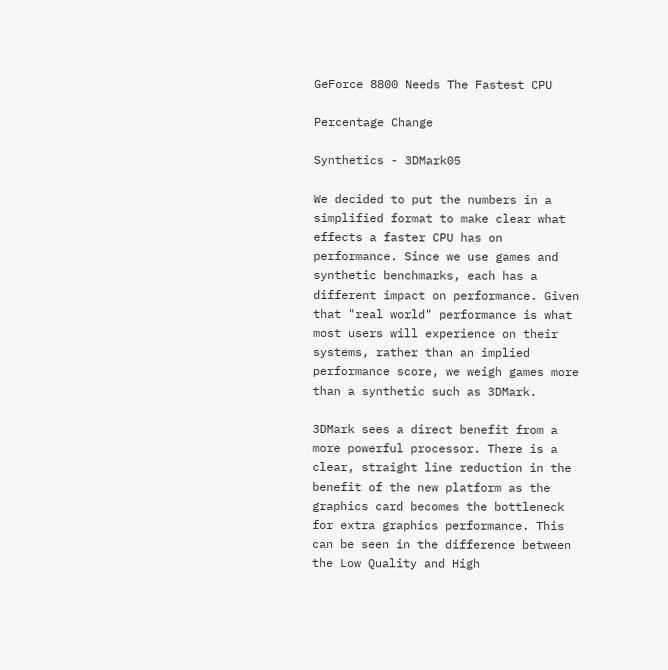GeForce 8800 Needs The Fastest CPU

Percentage Change

Synthetics - 3DMark05

We decided to put the numbers in a simplified format to make clear what effects a faster CPU has on performance. Since we use games and synthetic benchmarks, each has a different impact on performance. Given that "real world" performance is what most users will experience on their systems, rather than an implied performance score, we weigh games more than a synthetic such as 3DMark.

3DMark sees a direct benefit from a more powerful processor. There is a clear, straight line reduction in the benefit of the new platform as the graphics card becomes the bottleneck for extra graphics performance. This can be seen in the difference between the Low Quality and High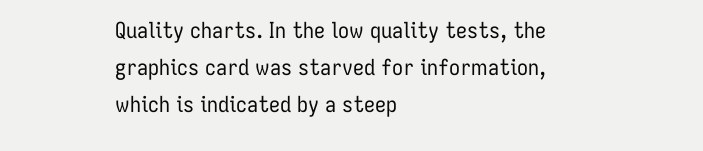Quality charts. In the low quality tests, the graphics card was starved for information, which is indicated by a steep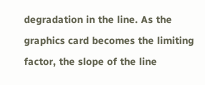degradation in the line. As the graphics card becomes the limiting factor, the slope of the line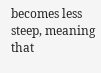becomes less steep, meaning that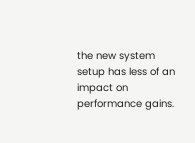the new system setup has less of an impact on performance gains.